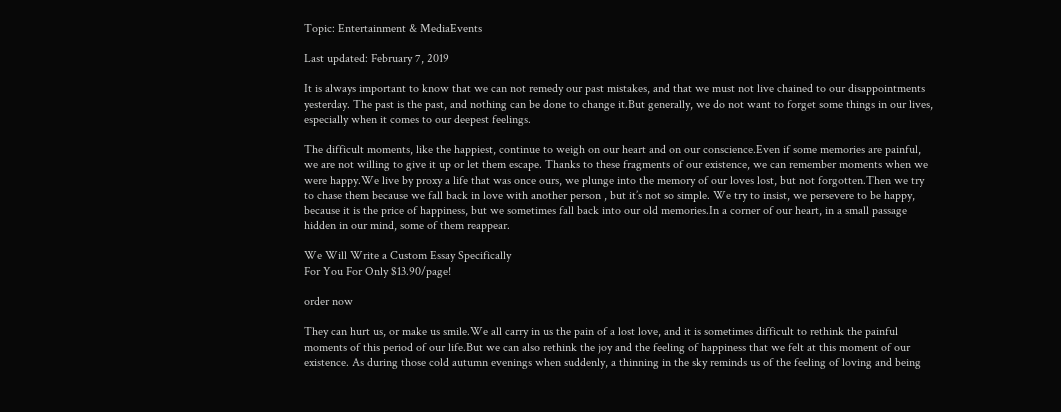Topic: Entertainment & MediaEvents

Last updated: February 7, 2019

It is always important to know that we can not remedy our past mistakes, and that we must not live chained to our disappointments yesterday. The past is the past, and nothing can be done to change it.But generally, we do not want to forget some things in our lives, especially when it comes to our deepest feelings.

The difficult moments, like the happiest, continue to weigh on our heart and on our conscience.Even if some memories are painful, we are not willing to give it up or let them escape. Thanks to these fragments of our existence, we can remember moments when we were happy.We live by proxy a life that was once ours, we plunge into the memory of our loves lost, but not forgotten.Then we try to chase them because we fall back in love with another person , but it’s not so simple. We try to insist, we persevere to be happy, because it is the price of happiness, but we sometimes fall back into our old memories.In a corner of our heart, in a small passage hidden in our mind, some of them reappear.

We Will Write a Custom Essay Specifically
For You For Only $13.90/page!

order now

They can hurt us, or make us smile.We all carry in us the pain of a lost love, and it is sometimes difficult to rethink the painful moments of this period of our life.But we can also rethink the joy and the feeling of happiness that we felt at this moment of our existence. As during those cold autumn evenings when suddenly, a thinning in the sky reminds us of the feeling of loving and being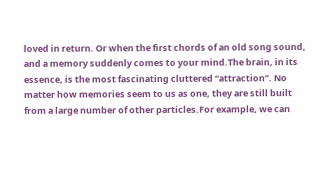loved in return. Or when the first chords of an old song sound, and a memory suddenly comes to your mind.The brain, in its essence, is the most fascinating cluttered “attraction”. No matter how memories seem to us as one, they are still built from a large number of other particles.For example, we can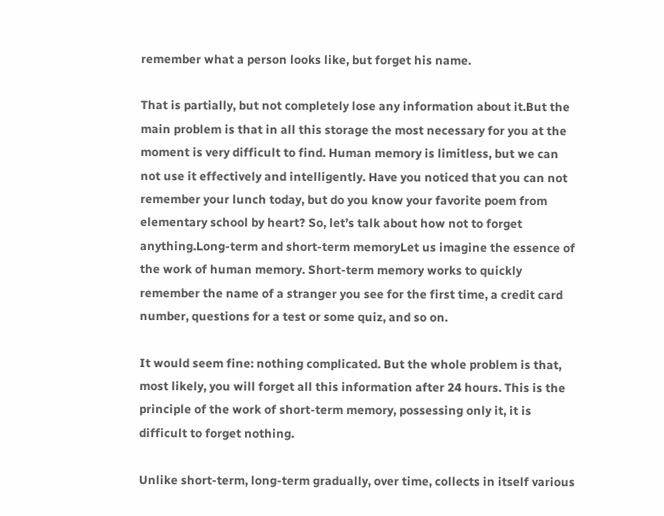remember what a person looks like, but forget his name.

That is partially, but not completely lose any information about it.But the main problem is that in all this storage the most necessary for you at the moment is very difficult to find. Human memory is limitless, but we can not use it effectively and intelligently. Have you noticed that you can not remember your lunch today, but do you know your favorite poem from elementary school by heart? So, let’s talk about how not to forget anything.Long-term and short-term memoryLet us imagine the essence of the work of human memory. Short-term memory works to quickly remember the name of a stranger you see for the first time, a credit card number, questions for a test or some quiz, and so on.

It would seem fine: nothing complicated. But the whole problem is that, most likely, you will forget all this information after 24 hours. This is the principle of the work of short-term memory, possessing only it, it is difficult to forget nothing.

Unlike short-term, long-term gradually, over time, collects in itself various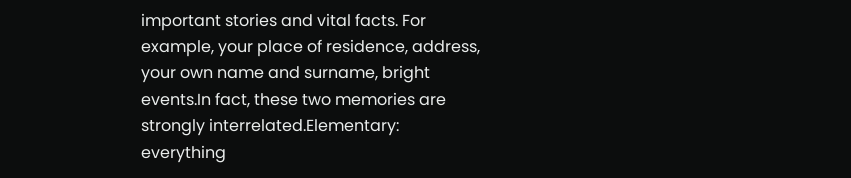important stories and vital facts. For example, your place of residence, address, your own name and surname, bright events.In fact, these two memories are strongly interrelated.Elementary: everything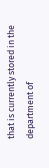that is currently stored in the department of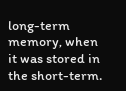long-term memory, when it was stored in the short-term.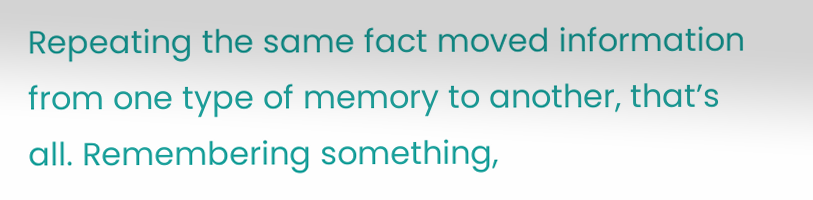Repeating the same fact moved information from one type of memory to another, that’s all. Remembering something,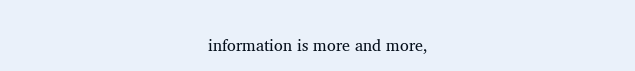information is more and more,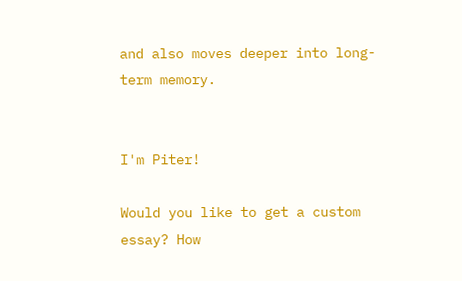and also moves deeper into long-term memory.


I'm Piter!

Would you like to get a custom essay? How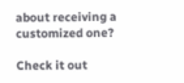about receiving a customized one?

Check it out